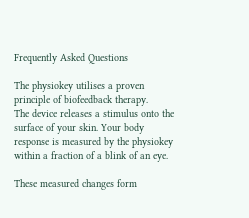Frequently Asked Questions

The physiokey utilises a proven principle of biofeedback therapy.
The device releases a stimulus onto the surface of your skin. Your body response is measured by the physiokey within a fraction of a blink of an eye.

These measured changes form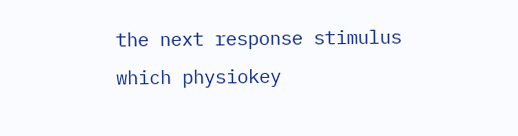the next response stimulus which physiokey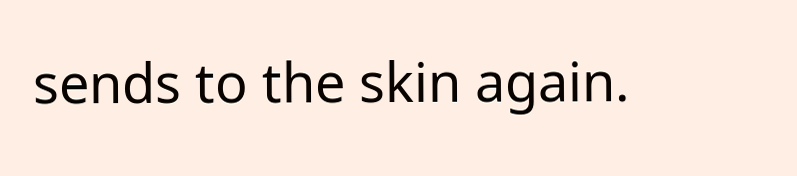sends to the skin again.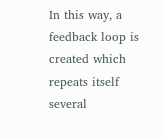In this way, a feedback loop is created which repeats itself several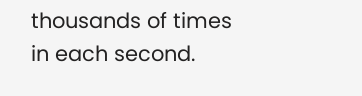thousands of times in each second.